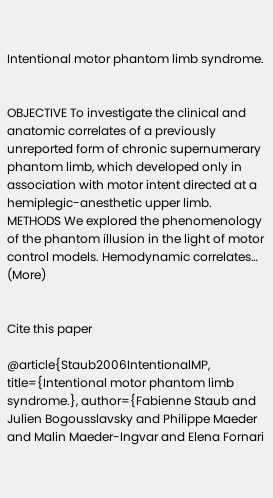Intentional motor phantom limb syndrome.


OBJECTIVE To investigate the clinical and anatomic correlates of a previously unreported form of chronic supernumerary phantom limb, which developed only in association with motor intent directed at a hemiplegic-anesthetic upper limb. METHODS We explored the phenomenology of the phantom illusion in the light of motor control models. Hemodynamic correlates… (More)


Cite this paper

@article{Staub2006IntentionalMP, title={Intentional motor phantom limb syndrome.}, author={Fabienne Staub and Julien Bogousslavsky and Philippe Maeder and Malin Maeder-Ingvar and Elena Fornari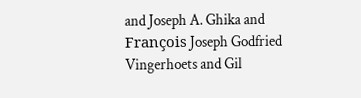and Joseph A. Ghika and François Joseph Godfried Vingerhoets and Gil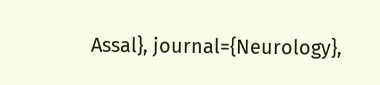Assal}, journal={Neurology},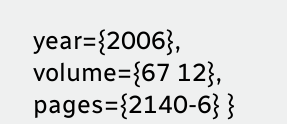year={2006}, volume={67 12}, pages={2140-6} }